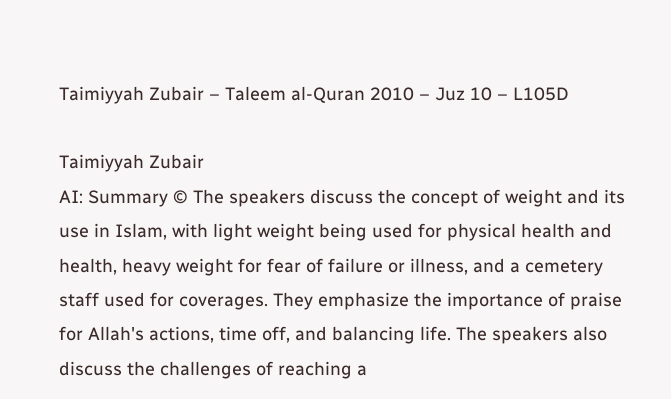Taimiyyah Zubair – Taleem al-Quran 2010 – Juz 10 – L105D

Taimiyyah Zubair
AI: Summary © The speakers discuss the concept of weight and its use in Islam, with light weight being used for physical health and health, heavy weight for fear of failure or illness, and a cemetery staff used for coverages. They emphasize the importance of praise for Allah's actions, time off, and balancing life. The speakers also discuss the challenges of reaching a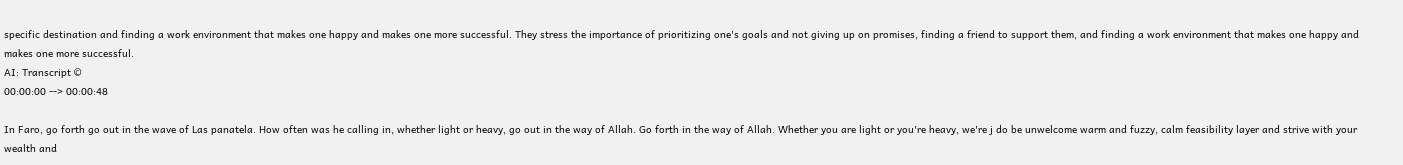specific destination and finding a work environment that makes one happy and makes one more successful. They stress the importance of prioritizing one's goals and not giving up on promises, finding a friend to support them, and finding a work environment that makes one happy and makes one more successful.
AI: Transcript ©
00:00:00 --> 00:00:48

In Faro, go forth go out in the wave of Las panatela. How often was he calling in, whether light or heavy, go out in the way of Allah. Go forth in the way of Allah. Whether you are light or you're heavy, we're j do be unwelcome warm and fuzzy, calm feasibility layer and strive with your wealth and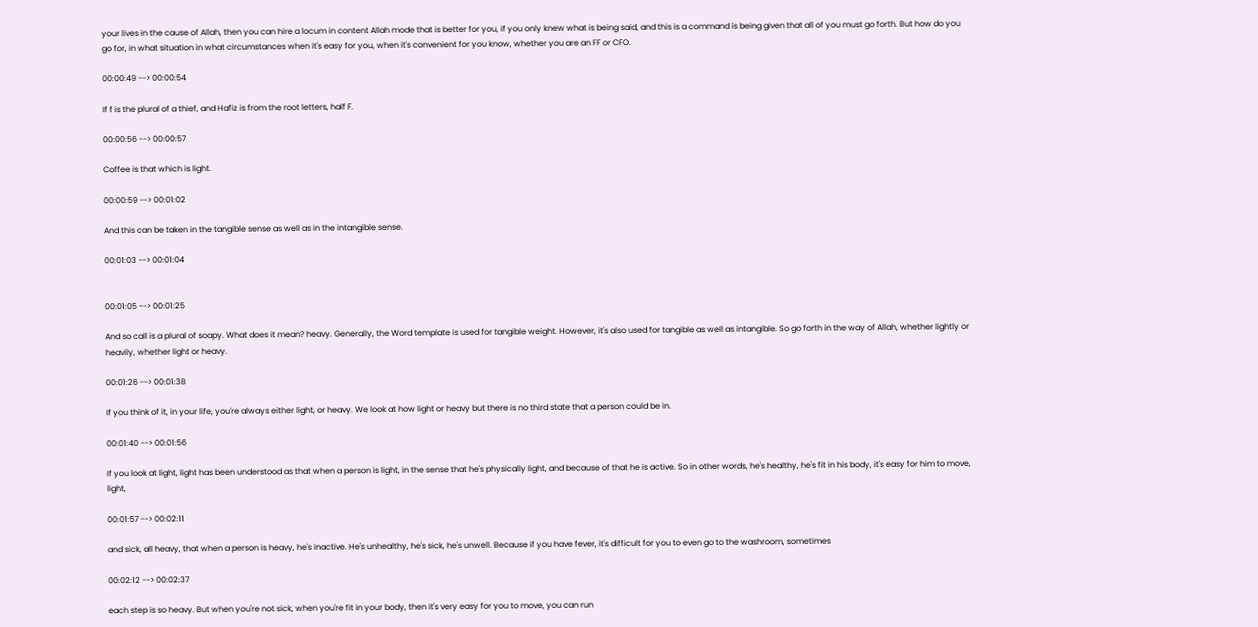your lives in the cause of Allah, then you can hire a locum in content Allah mode that is better for you, if you only knew what is being said, and this is a command is being given that all of you must go forth. But how do you go for, in what situation in what circumstances when it's easy for you, when it's convenient for you know, whether you are an FF or CFO.

00:00:49 --> 00:00:54

If f is the plural of a thief, and Hafiz is from the root letters, half F.

00:00:56 --> 00:00:57

Coffee is that which is light.

00:00:59 --> 00:01:02

And this can be taken in the tangible sense as well as in the intangible sense.

00:01:03 --> 00:01:04


00:01:05 --> 00:01:25

And so call is a plural of soapy. What does it mean? heavy. Generally, the Word template is used for tangible weight. However, it's also used for tangible as well as intangible. So go forth in the way of Allah, whether lightly or heavily, whether light or heavy.

00:01:26 --> 00:01:38

If you think of it, in your life, you're always either light, or heavy. We look at how light or heavy but there is no third state that a person could be in.

00:01:40 --> 00:01:56

If you look at light, light has been understood as that when a person is light, in the sense that he's physically light, and because of that he is active. So in other words, he's healthy, he's fit in his body, it's easy for him to move, light,

00:01:57 --> 00:02:11

and sick, all heavy, that when a person is heavy, he's inactive. He's unhealthy, he's sick, he's unwell. Because if you have fever, it's difficult for you to even go to the washroom, sometimes

00:02:12 --> 00:02:37

each step is so heavy. But when you're not sick, when you're fit in your body, then it's very easy for you to move, you can run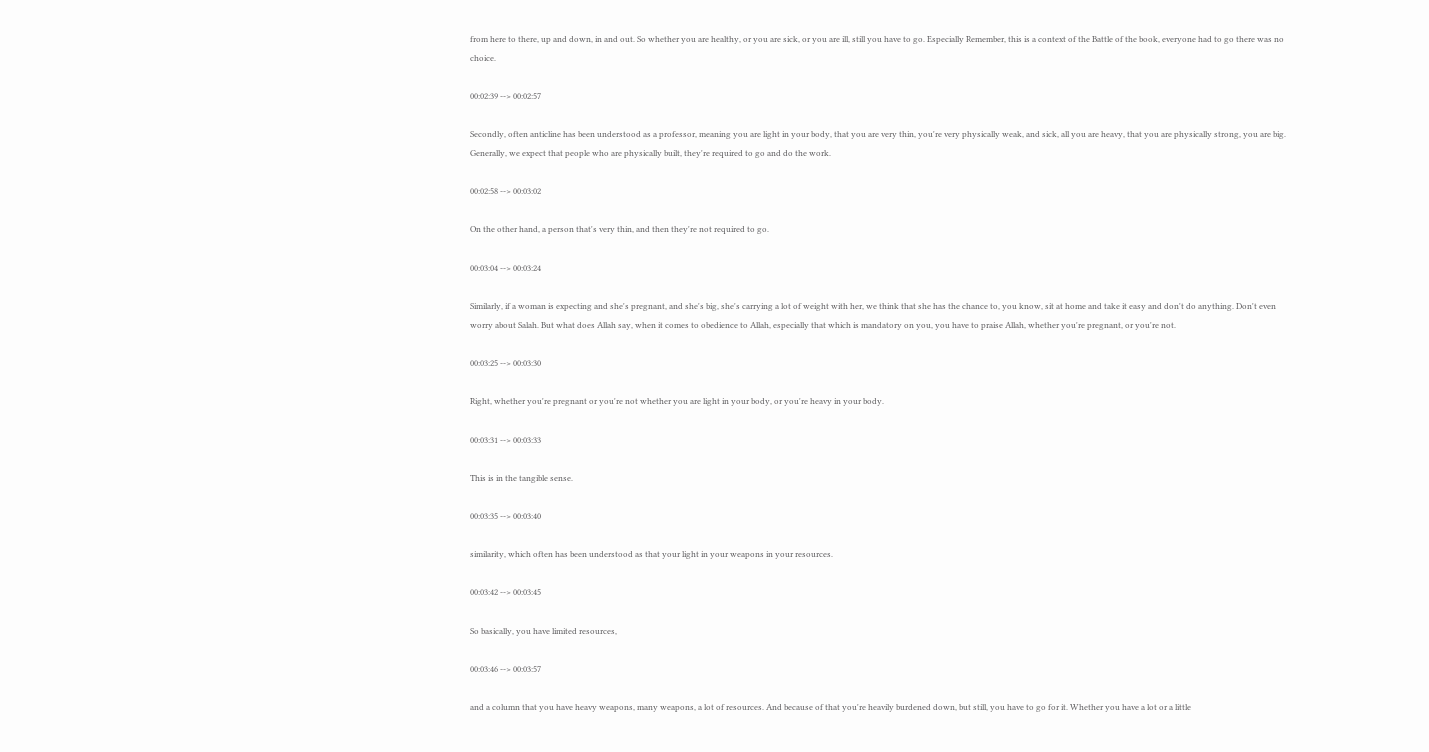from here to there, up and down, in and out. So whether you are healthy, or you are sick, or you are ill, still you have to go. Especially Remember, this is a context of the Battle of the book, everyone had to go there was no choice.

00:02:39 --> 00:02:57

Secondly, often anticline has been understood as a professor, meaning you are light in your body, that you are very thin, you're very physically weak, and sick, all you are heavy, that you are physically strong, you are big. Generally, we expect that people who are physically built, they're required to go and do the work.

00:02:58 --> 00:03:02

On the other hand, a person that's very thin, and then they're not required to go.

00:03:04 --> 00:03:24

Similarly, if a woman is expecting and she's pregnant, and she's big, she's carrying a lot of weight with her, we think that she has the chance to, you know, sit at home and take it easy and don't do anything. Don't even worry about Salah. But what does Allah say, when it comes to obedience to Allah, especially that which is mandatory on you, you have to praise Allah, whether you're pregnant, or you're not.

00:03:25 --> 00:03:30

Right, whether you're pregnant or you're not whether you are light in your body, or you're heavy in your body.

00:03:31 --> 00:03:33

This is in the tangible sense.

00:03:35 --> 00:03:40

similarity, which often has been understood as that your light in your weapons in your resources.

00:03:42 --> 00:03:45

So basically, you have limited resources,

00:03:46 --> 00:03:57

and a column that you have heavy weapons, many weapons, a lot of resources. And because of that you're heavily burdened down, but still, you have to go for it. Whether you have a lot or a little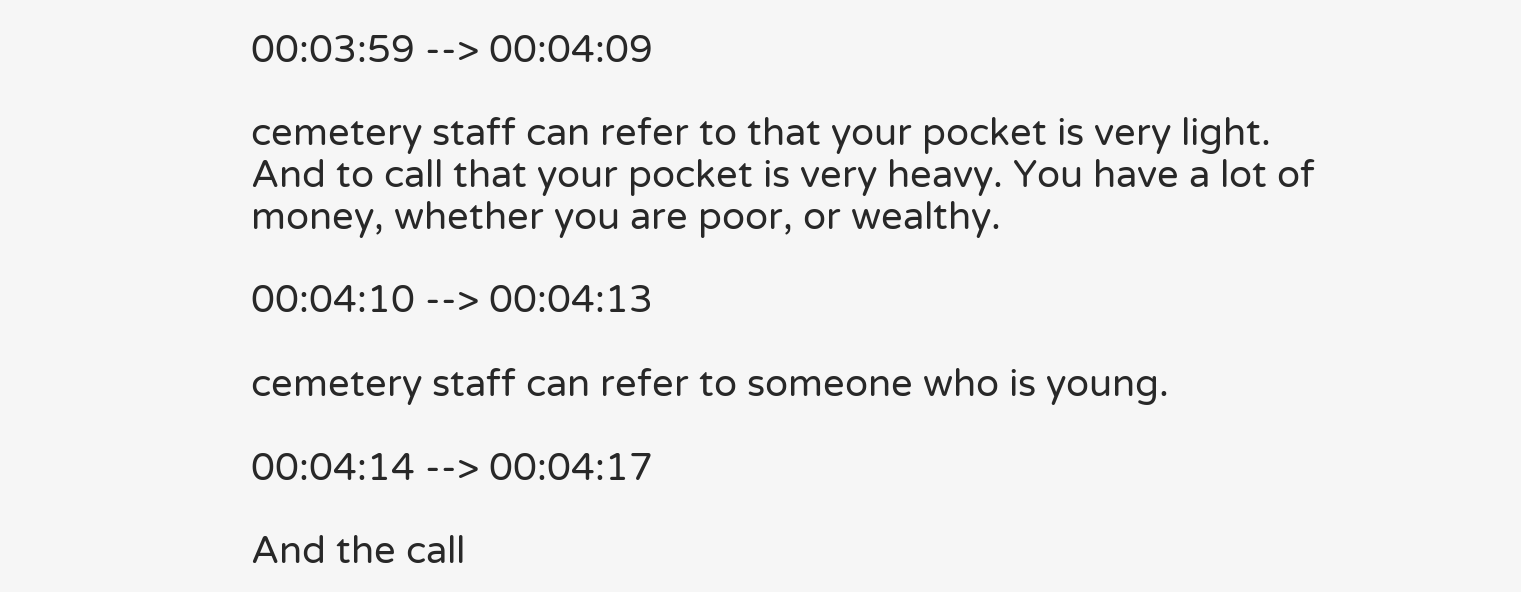00:03:59 --> 00:04:09

cemetery staff can refer to that your pocket is very light. And to call that your pocket is very heavy. You have a lot of money, whether you are poor, or wealthy.

00:04:10 --> 00:04:13

cemetery staff can refer to someone who is young.

00:04:14 --> 00:04:17

And the call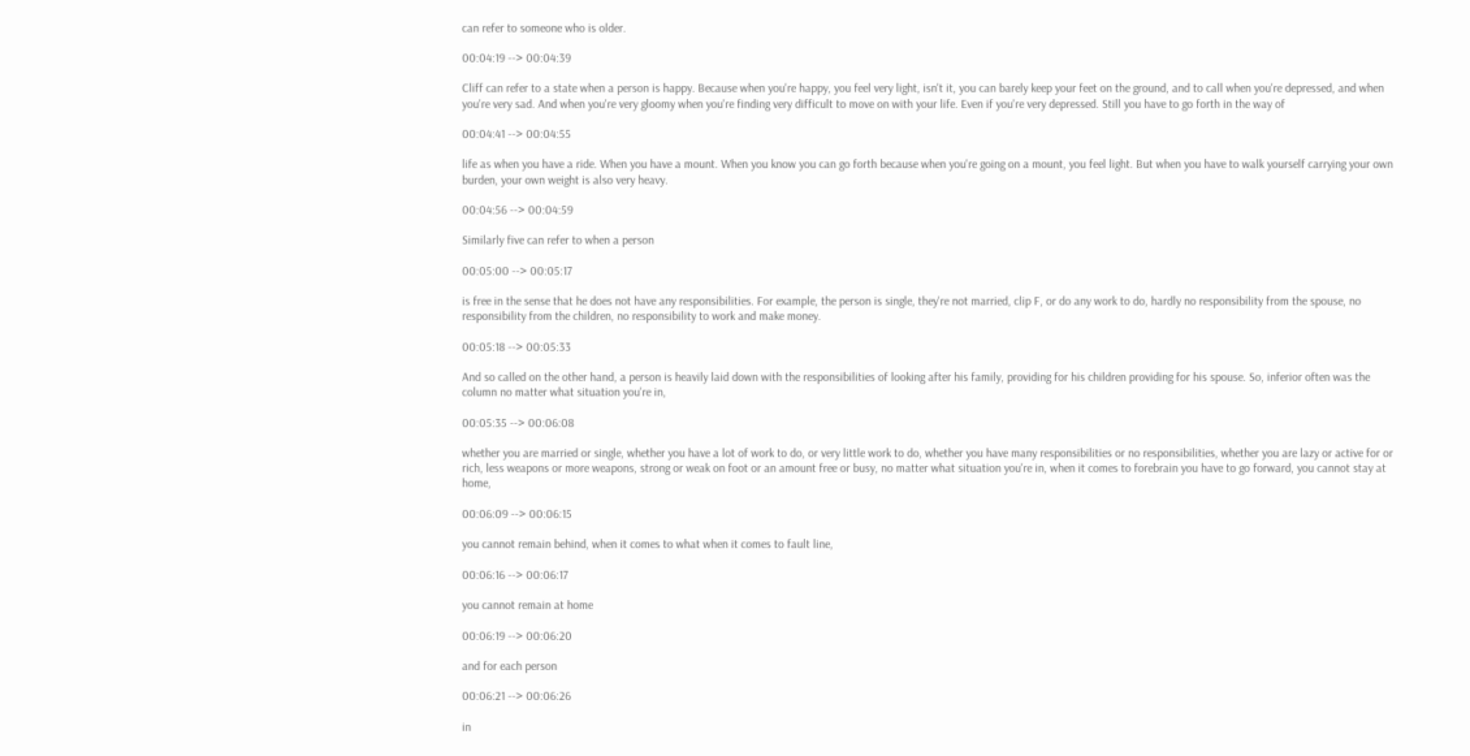can refer to someone who is older.

00:04:19 --> 00:04:39

Cliff can refer to a state when a person is happy. Because when you're happy, you feel very light, isn't it, you can barely keep your feet on the ground, and to call when you're depressed, and when you're very sad. And when you're very gloomy when you're finding very difficult to move on with your life. Even if you're very depressed. Still you have to go forth in the way of

00:04:41 --> 00:04:55

life as when you have a ride. When you have a mount. When you know you can go forth because when you're going on a mount, you feel light. But when you have to walk yourself carrying your own burden, your own weight is also very heavy.

00:04:56 --> 00:04:59

Similarly five can refer to when a person

00:05:00 --> 00:05:17

is free in the sense that he does not have any responsibilities. For example, the person is single, they're not married, clip F, or do any work to do, hardly no responsibility from the spouse, no responsibility from the children, no responsibility to work and make money.

00:05:18 --> 00:05:33

And so called on the other hand, a person is heavily laid down with the responsibilities of looking after his family, providing for his children providing for his spouse. So, inferior often was the column no matter what situation you're in,

00:05:35 --> 00:06:08

whether you are married or single, whether you have a lot of work to do, or very little work to do, whether you have many responsibilities or no responsibilities, whether you are lazy or active for or rich, less weapons or more weapons, strong or weak on foot or an amount free or busy, no matter what situation you're in, when it comes to forebrain you have to go forward, you cannot stay at home,

00:06:09 --> 00:06:15

you cannot remain behind, when it comes to what when it comes to fault line,

00:06:16 --> 00:06:17

you cannot remain at home

00:06:19 --> 00:06:20

and for each person

00:06:21 --> 00:06:26

in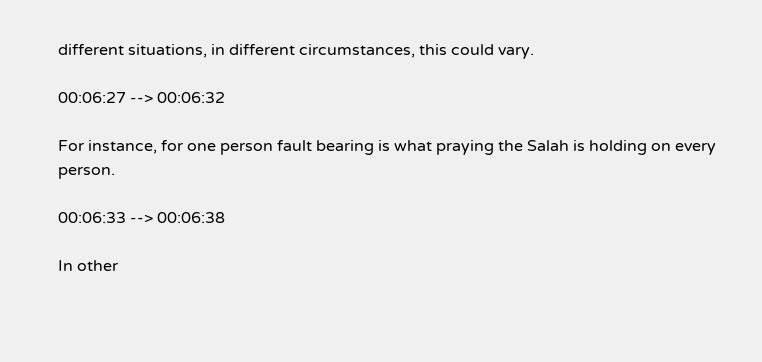different situations, in different circumstances, this could vary.

00:06:27 --> 00:06:32

For instance, for one person fault bearing is what praying the Salah is holding on every person.

00:06:33 --> 00:06:38

In other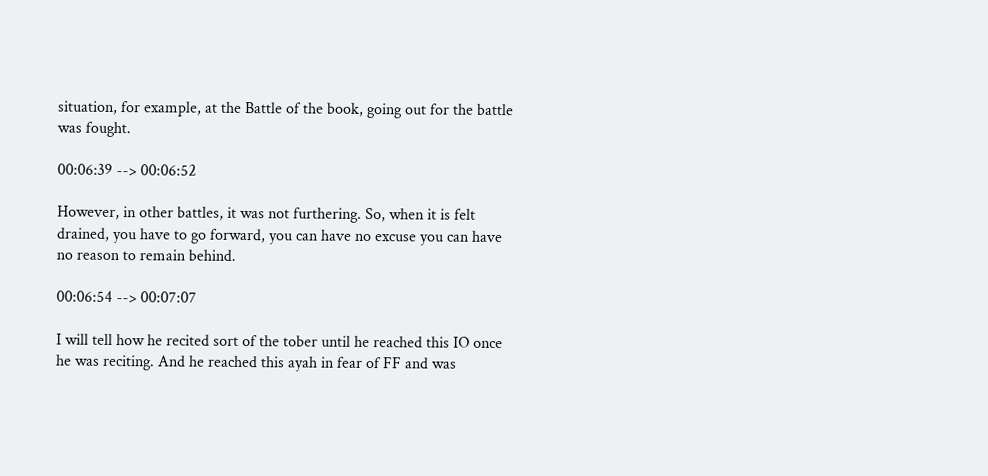situation, for example, at the Battle of the book, going out for the battle was fought.

00:06:39 --> 00:06:52

However, in other battles, it was not furthering. So, when it is felt drained, you have to go forward, you can have no excuse you can have no reason to remain behind.

00:06:54 --> 00:07:07

I will tell how he recited sort of the tober until he reached this IO once he was reciting. And he reached this ayah in fear of FF and was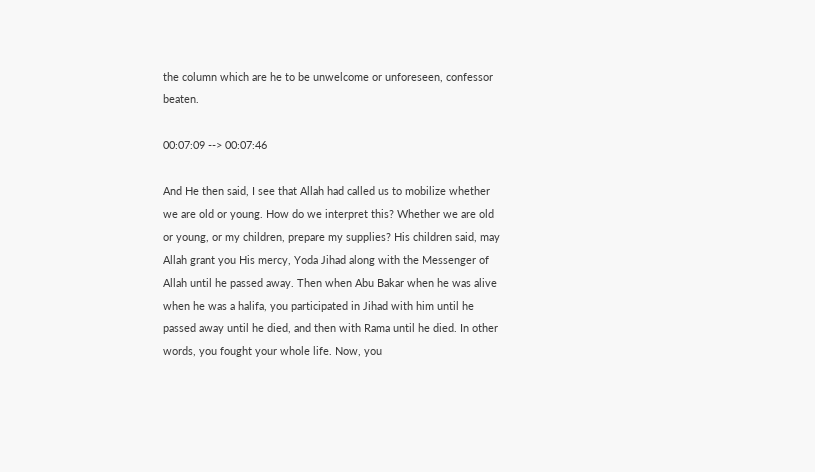the column which are he to be unwelcome or unforeseen, confessor beaten.

00:07:09 --> 00:07:46

And He then said, I see that Allah had called us to mobilize whether we are old or young. How do we interpret this? Whether we are old or young, or my children, prepare my supplies? His children said, may Allah grant you His mercy, Yoda Jihad along with the Messenger of Allah until he passed away. Then when Abu Bakar when he was alive when he was a halifa, you participated in Jihad with him until he passed away until he died, and then with Rama until he died. In other words, you fought your whole life. Now, you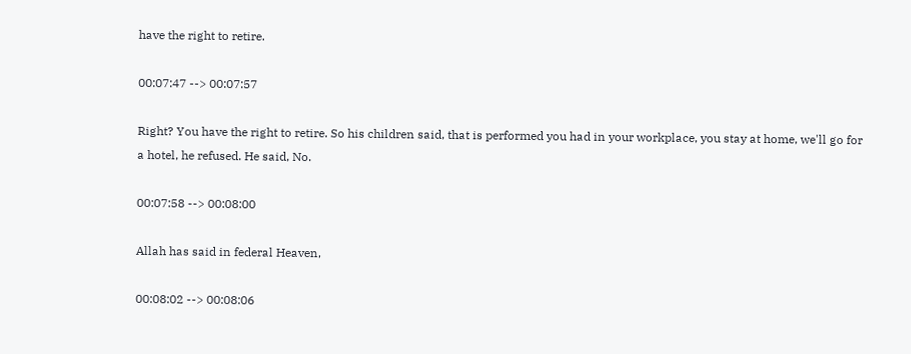have the right to retire.

00:07:47 --> 00:07:57

Right? You have the right to retire. So his children said, that is performed you had in your workplace, you stay at home, we'll go for a hotel, he refused. He said, No.

00:07:58 --> 00:08:00

Allah has said in federal Heaven,

00:08:02 --> 00:08:06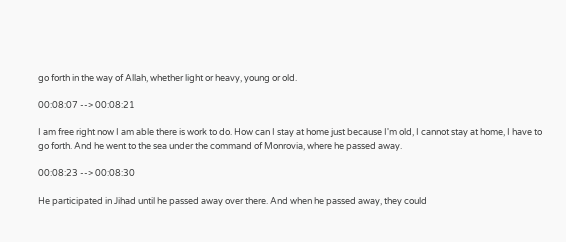go forth in the way of Allah, whether light or heavy, young or old.

00:08:07 --> 00:08:21

I am free right now I am able there is work to do. How can I stay at home just because I'm old, I cannot stay at home, I have to go forth. And he went to the sea under the command of Monrovia, where he passed away.

00:08:23 --> 00:08:30

He participated in Jihad until he passed away over there. And when he passed away, they could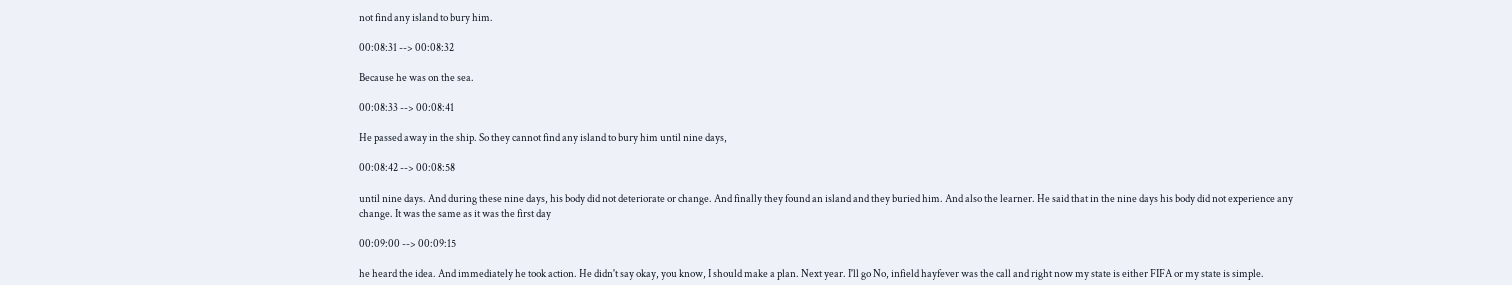not find any island to bury him.

00:08:31 --> 00:08:32

Because he was on the sea.

00:08:33 --> 00:08:41

He passed away in the ship. So they cannot find any island to bury him until nine days,

00:08:42 --> 00:08:58

until nine days. And during these nine days, his body did not deteriorate or change. And finally they found an island and they buried him. And also the learner. He said that in the nine days his body did not experience any change. It was the same as it was the first day

00:09:00 --> 00:09:15

he heard the idea. And immediately he took action. He didn't say okay, you know, I should make a plan. Next year. I'll go No, infield hayfever was the call and right now my state is either FIFA or my state is simple.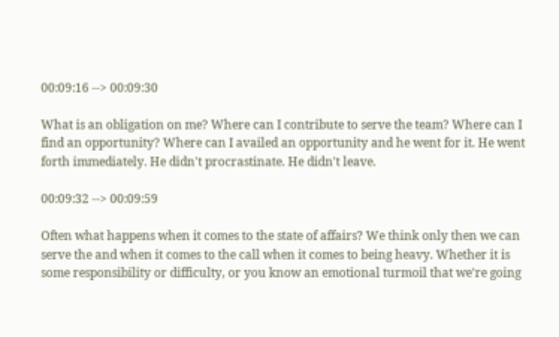00:09:16 --> 00:09:30

What is an obligation on me? Where can I contribute to serve the team? Where can I find an opportunity? Where can I availed an opportunity and he went for it. He went forth immediately. He didn't procrastinate. He didn't leave.

00:09:32 --> 00:09:59

Often what happens when it comes to the state of affairs? We think only then we can serve the and when it comes to the call when it comes to being heavy. Whether it is some responsibility or difficulty, or you know an emotional turmoil that we're going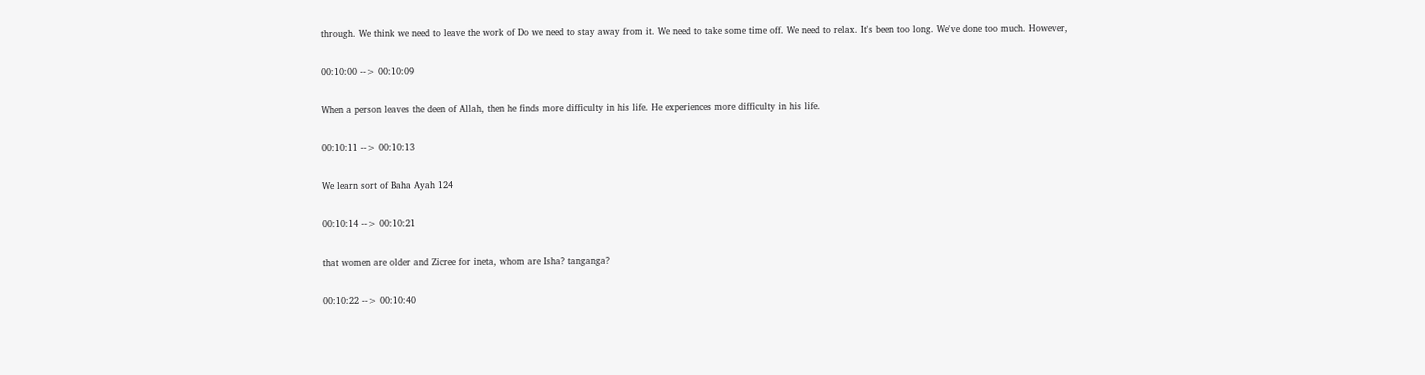through. We think we need to leave the work of Do we need to stay away from it. We need to take some time off. We need to relax. It's been too long. We've done too much. However,

00:10:00 --> 00:10:09

When a person leaves the deen of Allah, then he finds more difficulty in his life. He experiences more difficulty in his life.

00:10:11 --> 00:10:13

We learn sort of Baha Ayah 124

00:10:14 --> 00:10:21

that women are older and Zicree for ineta, whom are Isha? tanganga?

00:10:22 --> 00:10:40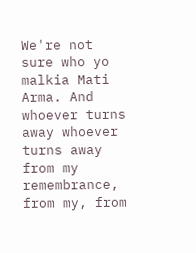We're not sure who yo malkia Mati Arma. And whoever turns away whoever turns away from my remembrance, from my, from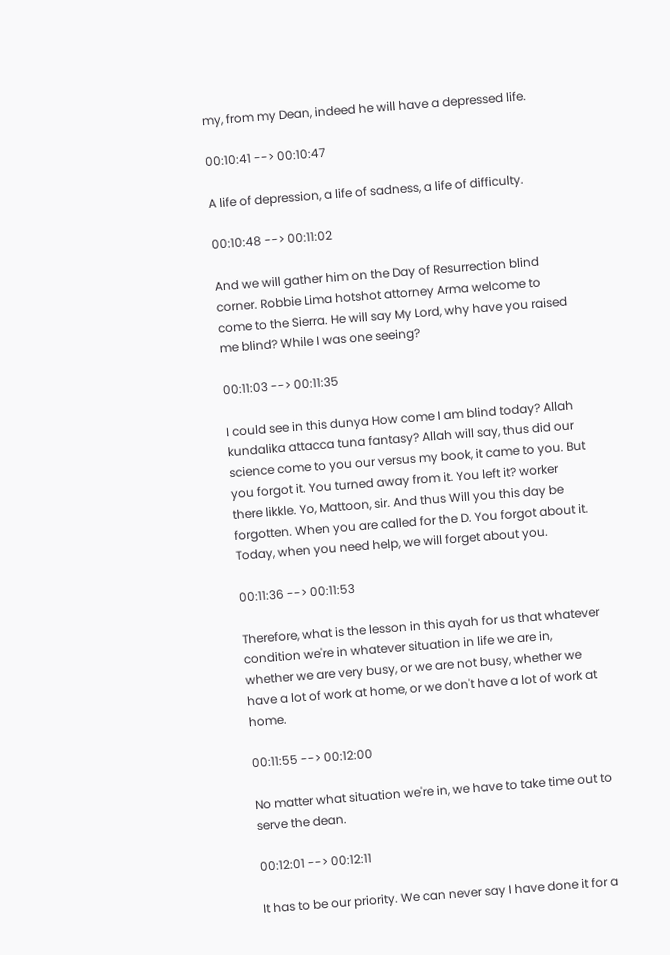my, from my Dean, indeed he will have a depressed life.

00:10:41 --> 00:10:47

A life of depression, a life of sadness, a life of difficulty.

00:10:48 --> 00:11:02

And we will gather him on the Day of Resurrection blind corner. Robbie Lima hotshot attorney Arma welcome to come to the Sierra. He will say My Lord, why have you raised me blind? While I was one seeing?

00:11:03 --> 00:11:35

I could see in this dunya How come I am blind today? Allah kundalika attacca tuna fantasy? Allah will say, thus did our science come to you our versus my book, it came to you. But you forgot it. You turned away from it. You left it? worker there likkle. Yo, Mattoon, sir. And thus Will you this day be forgotten. When you are called for the D. You forgot about it. Today, when you need help, we will forget about you.

00:11:36 --> 00:11:53

Therefore, what is the lesson in this ayah for us that whatever condition we're in whatever situation in life we are in, whether we are very busy, or we are not busy, whether we have a lot of work at home, or we don't have a lot of work at home.

00:11:55 --> 00:12:00

No matter what situation we're in, we have to take time out to serve the dean.

00:12:01 --> 00:12:11

It has to be our priority. We can never say I have done it for a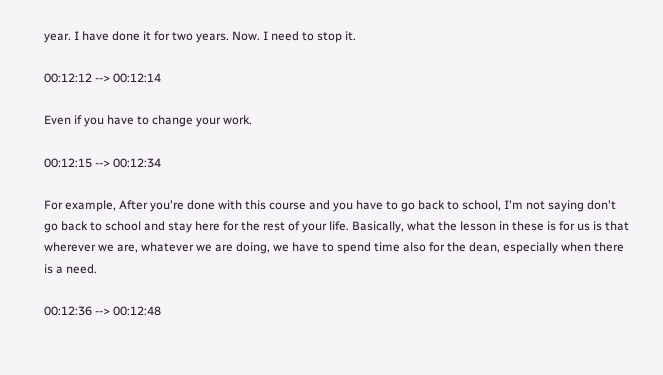year. I have done it for two years. Now. I need to stop it.

00:12:12 --> 00:12:14

Even if you have to change your work.

00:12:15 --> 00:12:34

For example, After you're done with this course and you have to go back to school, I'm not saying don't go back to school and stay here for the rest of your life. Basically, what the lesson in these is for us is that wherever we are, whatever we are doing, we have to spend time also for the dean, especially when there is a need.

00:12:36 --> 00:12:48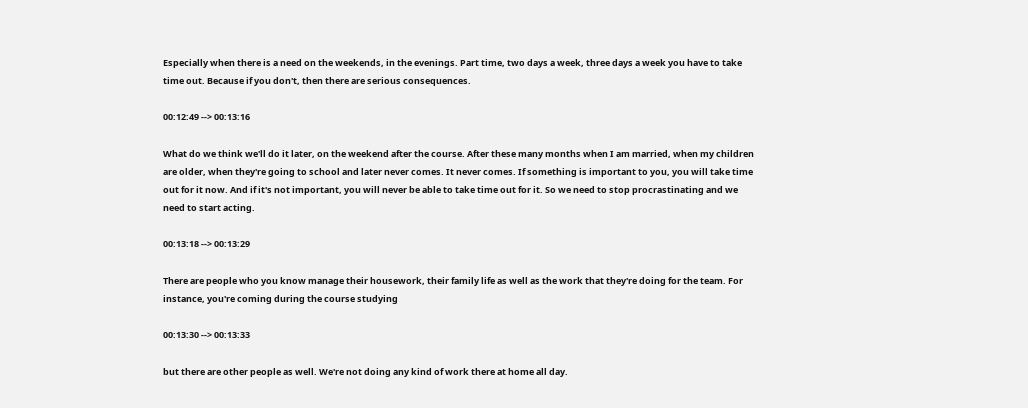Especially when there is a need on the weekends, in the evenings. Part time, two days a week, three days a week you have to take time out. Because if you don't, then there are serious consequences.

00:12:49 --> 00:13:16

What do we think we'll do it later, on the weekend after the course. After these many months when I am married, when my children are older, when they're going to school and later never comes. It never comes. If something is important to you, you will take time out for it now. And if it's not important, you will never be able to take time out for it. So we need to stop procrastinating and we need to start acting.

00:13:18 --> 00:13:29

There are people who you know manage their housework, their family life as well as the work that they're doing for the team. For instance, you're coming during the course studying

00:13:30 --> 00:13:33

but there are other people as well. We're not doing any kind of work there at home all day.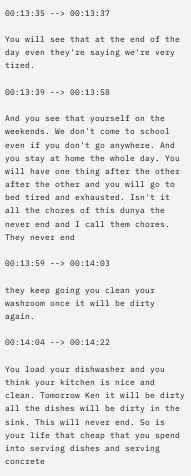00:13:35 --> 00:13:37

You will see that at the end of the day even they're saying we're very tired.

00:13:39 --> 00:13:58

And you see that yourself on the weekends. We don't come to school even if you don't go anywhere. And you stay at home the whole day. You will have one thing after the other after the other and you will go to bed tired and exhausted. Isn't it all the chores of this dunya the never end and I call them chores. They never end

00:13:59 --> 00:14:03

they keep going you clean your washroom once it will be dirty again.

00:14:04 --> 00:14:22

You load your dishwasher and you think your kitchen is nice and clean. Tomorrow Ken it will be dirty all the dishes will be dirty in the sink. This will never end. So is your life that cheap that you spend into serving dishes and serving concrete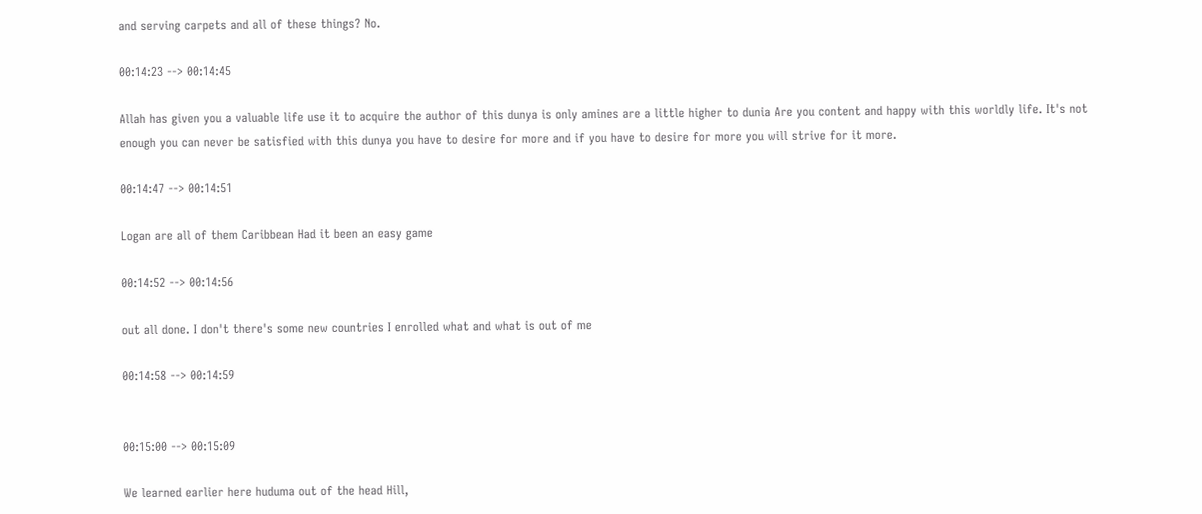and serving carpets and all of these things? No.

00:14:23 --> 00:14:45

Allah has given you a valuable life use it to acquire the author of this dunya is only amines are a little higher to dunia Are you content and happy with this worldly life. It's not enough you can never be satisfied with this dunya you have to desire for more and if you have to desire for more you will strive for it more.

00:14:47 --> 00:14:51

Logan are all of them Caribbean Had it been an easy game

00:14:52 --> 00:14:56

out all done. I don't there's some new countries I enrolled what and what is out of me

00:14:58 --> 00:14:59


00:15:00 --> 00:15:09

We learned earlier here huduma out of the head Hill,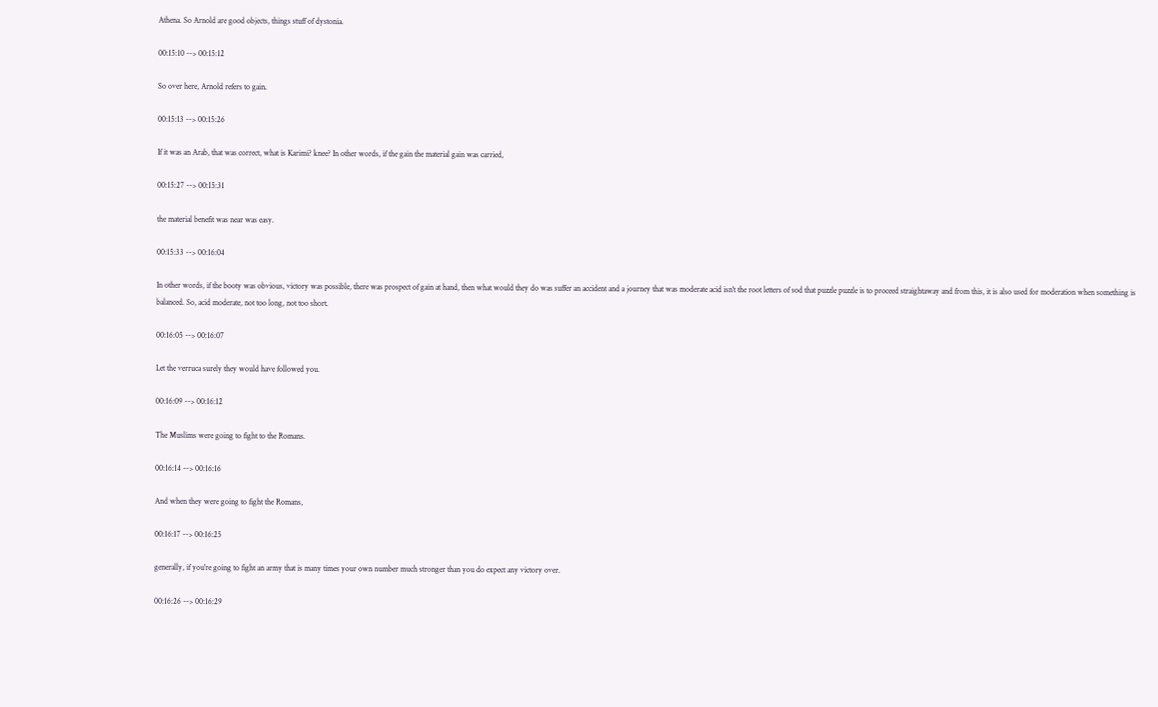Athena. So Arnold are good objects, things stuff of dystonia.

00:15:10 --> 00:15:12

So over here, Arnold refers to gain.

00:15:13 --> 00:15:26

If it was an Arab, that was correct, what is Karimi? knee? In other words, if the gain the material gain was carried,

00:15:27 --> 00:15:31

the material benefit was near was easy.

00:15:33 --> 00:16:04

In other words, if the booty was obvious, victory was possible, there was prospect of gain at hand, then what would they do was suffer an accident and a journey that was moderate acid isn't the root letters of sod that puzzle puzzle is to proceed straightaway and from this, it is also used for moderation when something is balanced. So, acid moderate, not too long, not too short.

00:16:05 --> 00:16:07

Let the verruca surely they would have followed you.

00:16:09 --> 00:16:12

The Muslims were going to fight to the Romans.

00:16:14 --> 00:16:16

And when they were going to fight the Romans,

00:16:17 --> 00:16:25

generally, if you're going to fight an army that is many times your own number much stronger than you do expect any victory over.

00:16:26 --> 00:16:29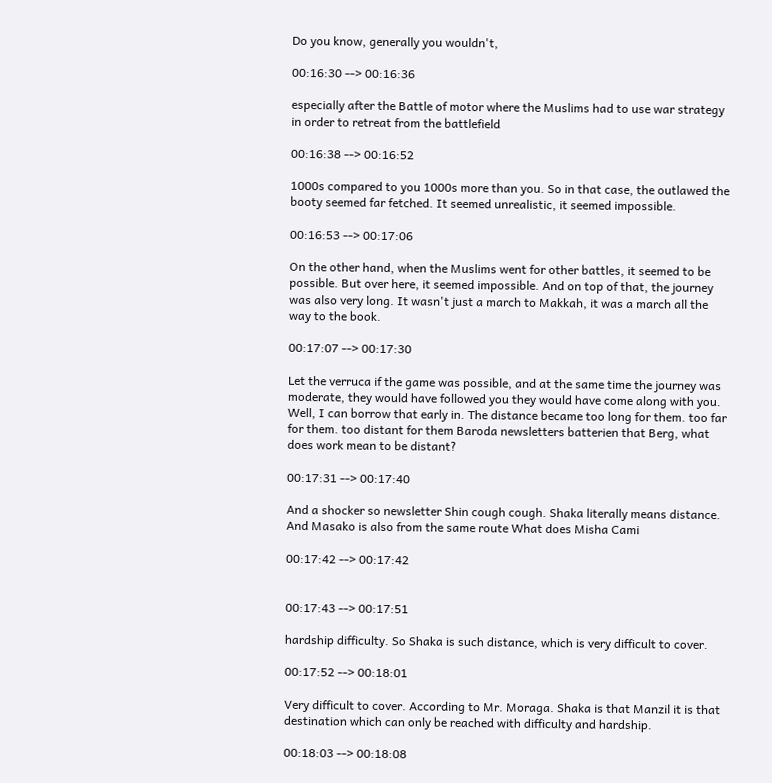Do you know, generally you wouldn't,

00:16:30 --> 00:16:36

especially after the Battle of motor where the Muslims had to use war strategy in order to retreat from the battlefield

00:16:38 --> 00:16:52

1000s compared to you 1000s more than you. So in that case, the outlawed the booty seemed far fetched. It seemed unrealistic, it seemed impossible.

00:16:53 --> 00:17:06

On the other hand, when the Muslims went for other battles, it seemed to be possible. But over here, it seemed impossible. And on top of that, the journey was also very long. It wasn't just a march to Makkah, it was a march all the way to the book.

00:17:07 --> 00:17:30

Let the verruca if the game was possible, and at the same time the journey was moderate, they would have followed you they would have come along with you. Well, I can borrow that early in. The distance became too long for them. too far for them. too distant for them Baroda newsletters batterien that Berg, what does work mean to be distant?

00:17:31 --> 00:17:40

And a shocker so newsletter Shin cough cough. Shaka literally means distance. And Masako is also from the same route What does Misha Cami

00:17:42 --> 00:17:42


00:17:43 --> 00:17:51

hardship difficulty. So Shaka is such distance, which is very difficult to cover.

00:17:52 --> 00:18:01

Very difficult to cover. According to Mr. Moraga. Shaka is that Manzil it is that destination which can only be reached with difficulty and hardship.

00:18:03 --> 00:18:08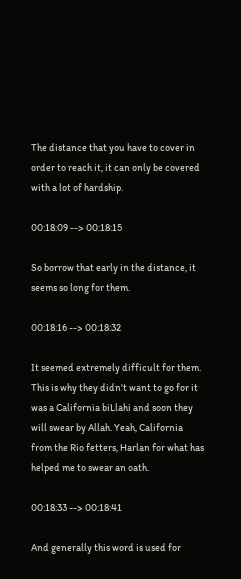The distance that you have to cover in order to reach it, it can only be covered with a lot of hardship.

00:18:09 --> 00:18:15

So borrow that early in the distance, it seems so long for them.

00:18:16 --> 00:18:32

It seemed extremely difficult for them. This is why they didn't want to go for it was a California biLlahi and soon they will swear by Allah. Yeah, California from the Rio fetters, Harlan for what has helped me to swear an oath.

00:18:33 --> 00:18:41

And generally this word is used for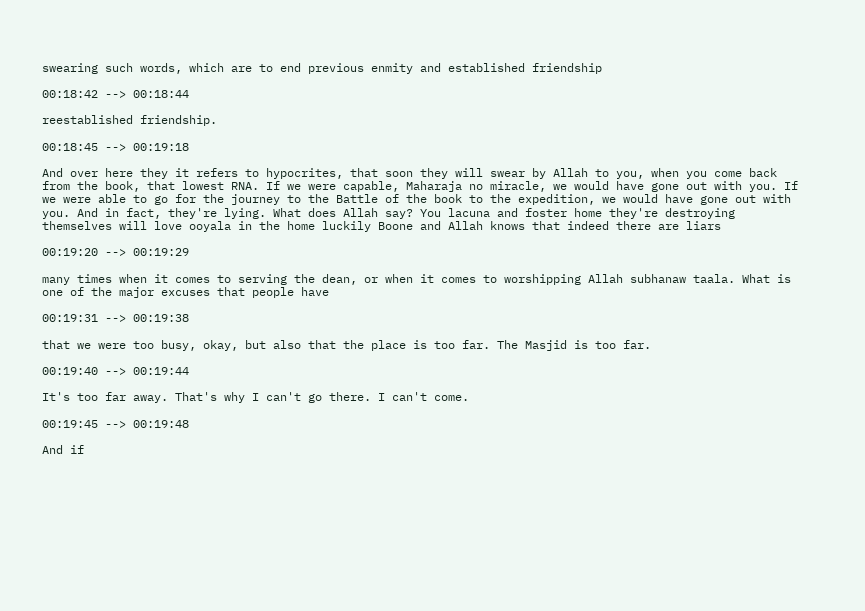swearing such words, which are to end previous enmity and established friendship

00:18:42 --> 00:18:44

reestablished friendship.

00:18:45 --> 00:19:18

And over here they it refers to hypocrites, that soon they will swear by Allah to you, when you come back from the book, that lowest RNA. If we were capable, Maharaja no miracle, we would have gone out with you. If we were able to go for the journey to the Battle of the book to the expedition, we would have gone out with you. And in fact, they're lying. What does Allah say? You lacuna and foster home they're destroying themselves will love ooyala in the home luckily Boone and Allah knows that indeed there are liars

00:19:20 --> 00:19:29

many times when it comes to serving the dean, or when it comes to worshipping Allah subhanaw taala. What is one of the major excuses that people have

00:19:31 --> 00:19:38

that we were too busy, okay, but also that the place is too far. The Masjid is too far.

00:19:40 --> 00:19:44

It's too far away. That's why I can't go there. I can't come.

00:19:45 --> 00:19:48

And if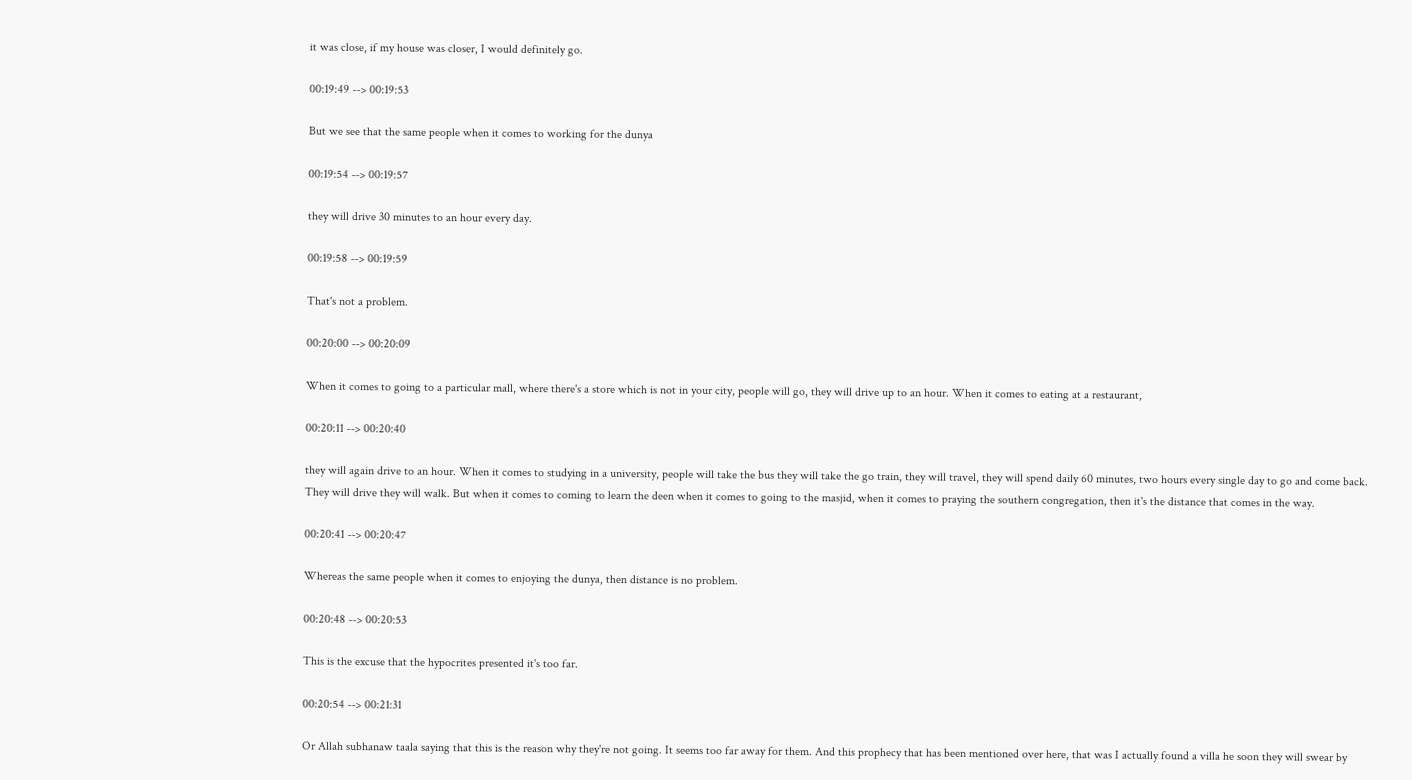it was close, if my house was closer, I would definitely go.

00:19:49 --> 00:19:53

But we see that the same people when it comes to working for the dunya

00:19:54 --> 00:19:57

they will drive 30 minutes to an hour every day.

00:19:58 --> 00:19:59

That's not a problem.

00:20:00 --> 00:20:09

When it comes to going to a particular mall, where there's a store which is not in your city, people will go, they will drive up to an hour. When it comes to eating at a restaurant,

00:20:11 --> 00:20:40

they will again drive to an hour. When it comes to studying in a university, people will take the bus they will take the go train, they will travel, they will spend daily 60 minutes, two hours every single day to go and come back. They will drive they will walk. But when it comes to coming to learn the deen when it comes to going to the masjid, when it comes to praying the southern congregation, then it's the distance that comes in the way.

00:20:41 --> 00:20:47

Whereas the same people when it comes to enjoying the dunya, then distance is no problem.

00:20:48 --> 00:20:53

This is the excuse that the hypocrites presented it's too far.

00:20:54 --> 00:21:31

Or Allah subhanaw taala saying that this is the reason why they're not going. It seems too far away for them. And this prophecy that has been mentioned over here, that was I actually found a villa he soon they will swear by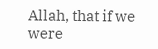Allah, that if we were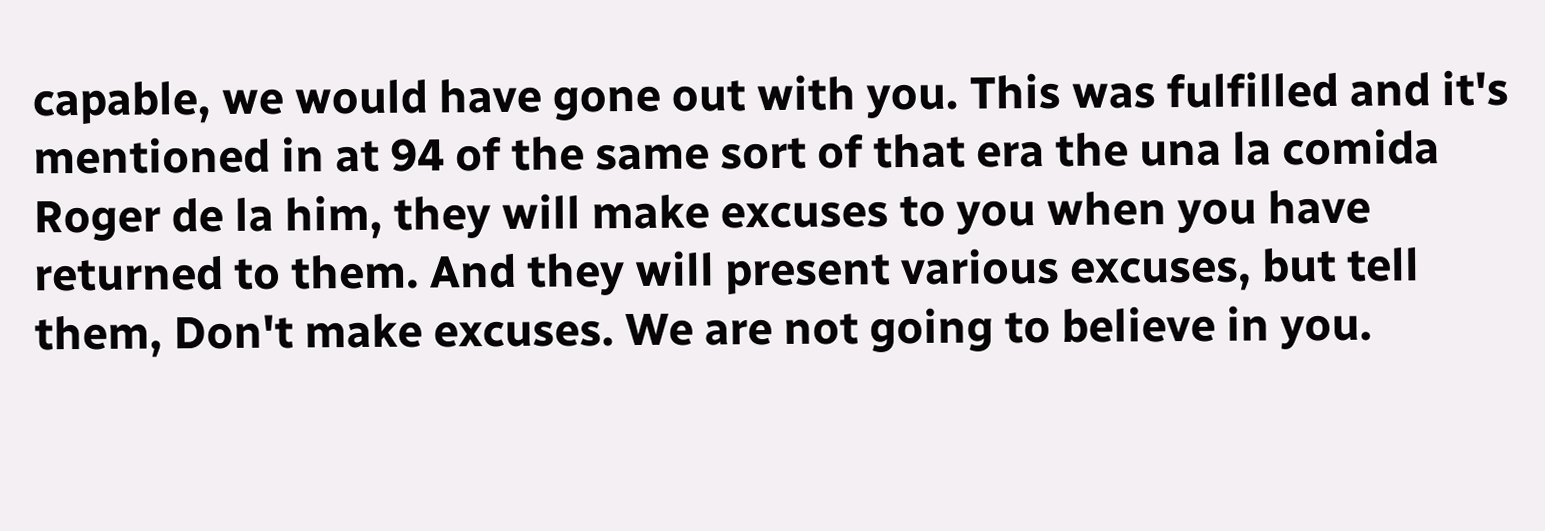capable, we would have gone out with you. This was fulfilled and it's mentioned in at 94 of the same sort of that era the una la comida Roger de la him, they will make excuses to you when you have returned to them. And they will present various excuses, but tell them, Don't make excuses. We are not going to believe in you.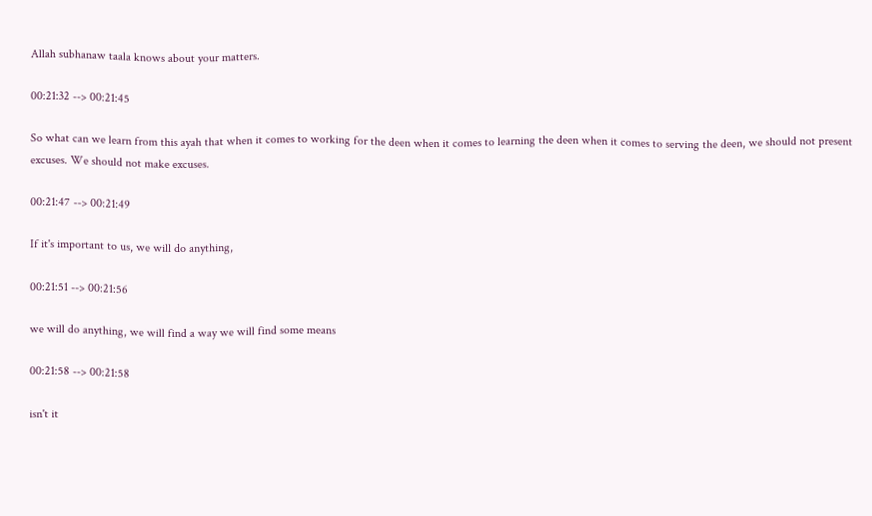Allah subhanaw taala knows about your matters.

00:21:32 --> 00:21:45

So what can we learn from this ayah that when it comes to working for the deen when it comes to learning the deen when it comes to serving the deen, we should not present excuses. We should not make excuses.

00:21:47 --> 00:21:49

If it's important to us, we will do anything,

00:21:51 --> 00:21:56

we will do anything, we will find a way we will find some means

00:21:58 --> 00:21:58

isn't it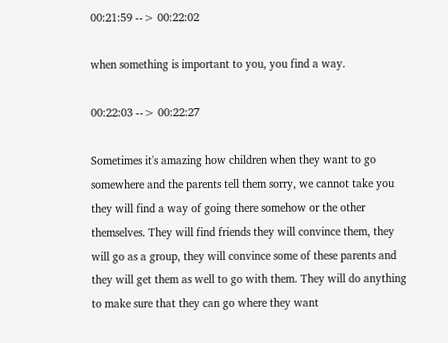00:21:59 --> 00:22:02

when something is important to you, you find a way.

00:22:03 --> 00:22:27

Sometimes it's amazing how children when they want to go somewhere and the parents tell them sorry, we cannot take you they will find a way of going there somehow or the other themselves. They will find friends they will convince them, they will go as a group, they will convince some of these parents and they will get them as well to go with them. They will do anything to make sure that they can go where they want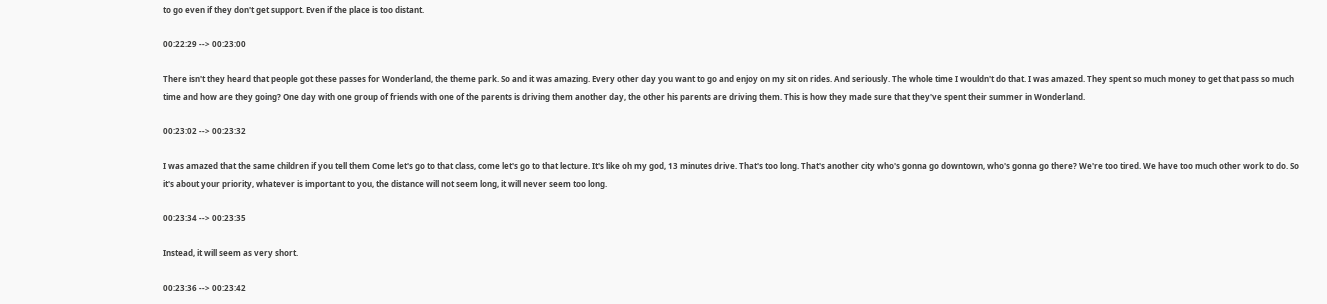to go even if they don't get support. Even if the place is too distant.

00:22:29 --> 00:23:00

There isn't they heard that people got these passes for Wonderland, the theme park. So and it was amazing. Every other day you want to go and enjoy on my sit on rides. And seriously. The whole time I wouldn't do that. I was amazed. They spent so much money to get that pass so much time and how are they going? One day with one group of friends with one of the parents is driving them another day, the other his parents are driving them. This is how they made sure that they've spent their summer in Wonderland.

00:23:02 --> 00:23:32

I was amazed that the same children if you tell them Come let's go to that class, come let's go to that lecture. It's like oh my god, 13 minutes drive. That's too long. That's another city who's gonna go downtown, who's gonna go there? We're too tired. We have too much other work to do. So it's about your priority, whatever is important to you, the distance will not seem long, it will never seem too long.

00:23:34 --> 00:23:35

Instead, it will seem as very short.

00:23:36 --> 00:23:42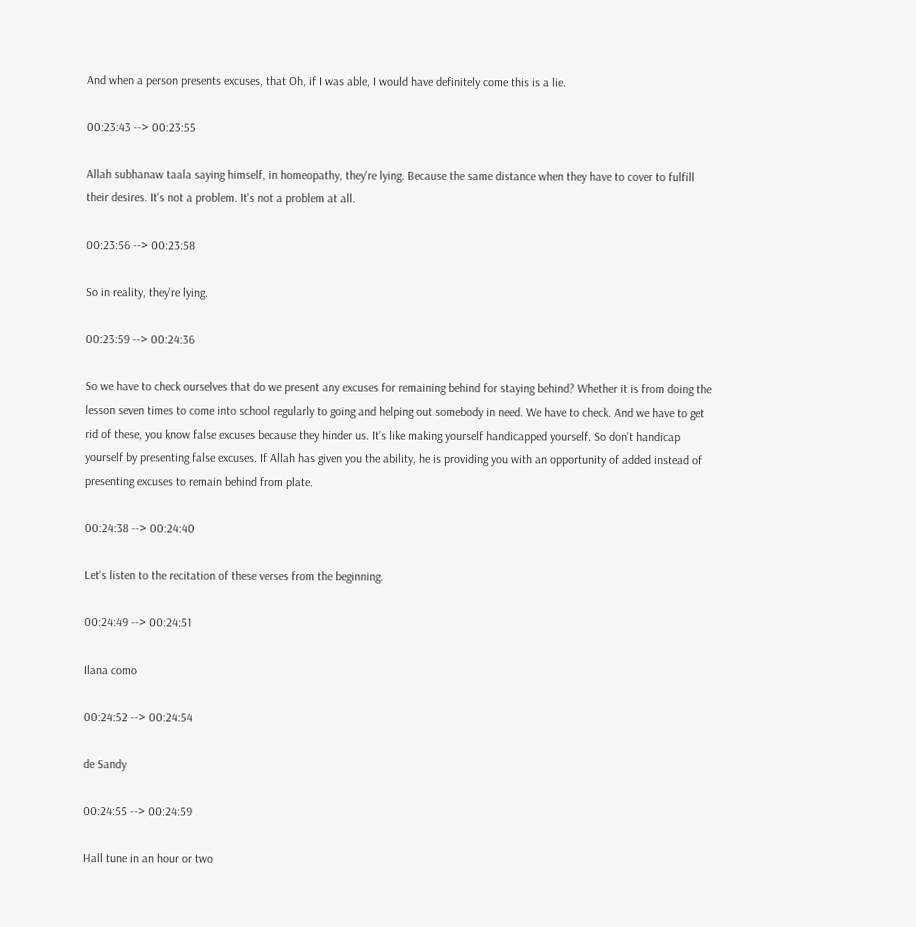And when a person presents excuses, that Oh, if I was able, I would have definitely come this is a lie.

00:23:43 --> 00:23:55

Allah subhanaw taala saying himself, in homeopathy, they're lying. Because the same distance when they have to cover to fulfill their desires. It's not a problem. It's not a problem at all.

00:23:56 --> 00:23:58

So in reality, they're lying.

00:23:59 --> 00:24:36

So we have to check ourselves that do we present any excuses for remaining behind for staying behind? Whether it is from doing the lesson seven times to come into school regularly to going and helping out somebody in need. We have to check. And we have to get rid of these, you know false excuses because they hinder us. It's like making yourself handicapped yourself. So don't handicap yourself by presenting false excuses. If Allah has given you the ability, he is providing you with an opportunity of added instead of presenting excuses to remain behind from plate.

00:24:38 --> 00:24:40

Let's listen to the recitation of these verses from the beginning.

00:24:49 --> 00:24:51

Ilana como

00:24:52 --> 00:24:54

de Sandy

00:24:55 --> 00:24:59

Hall tune in an hour or two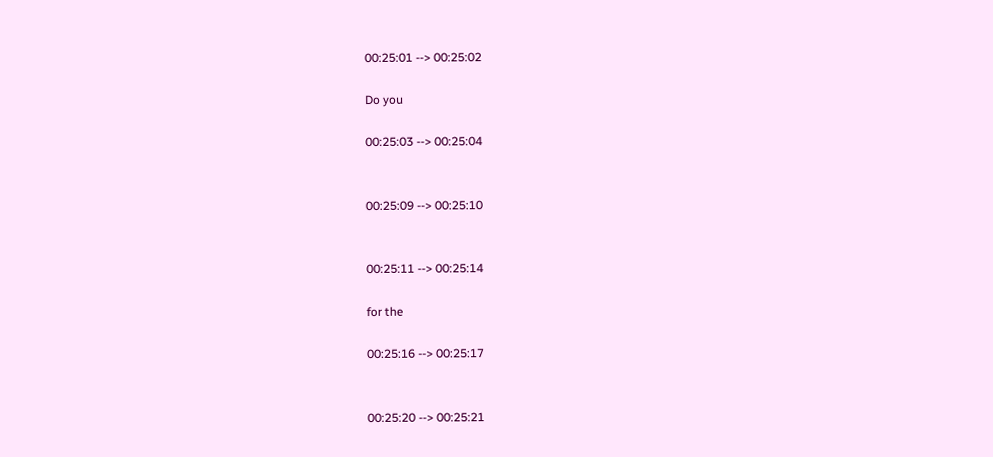00:25:01 --> 00:25:02

Do you

00:25:03 --> 00:25:04


00:25:09 --> 00:25:10


00:25:11 --> 00:25:14

for the

00:25:16 --> 00:25:17


00:25:20 --> 00:25:21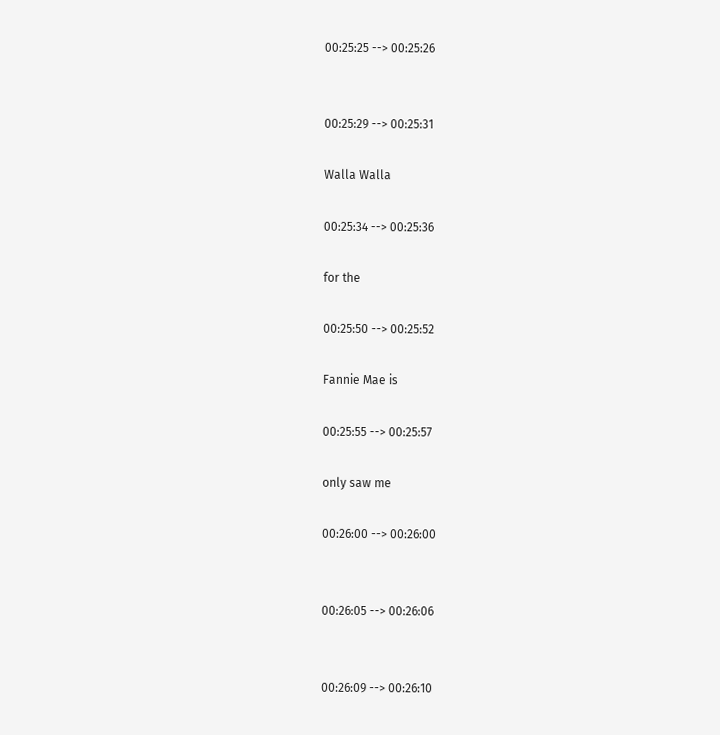00:25:25 --> 00:25:26


00:25:29 --> 00:25:31

Walla Walla

00:25:34 --> 00:25:36

for the

00:25:50 --> 00:25:52

Fannie Mae is

00:25:55 --> 00:25:57

only saw me

00:26:00 --> 00:26:00


00:26:05 --> 00:26:06


00:26:09 --> 00:26:10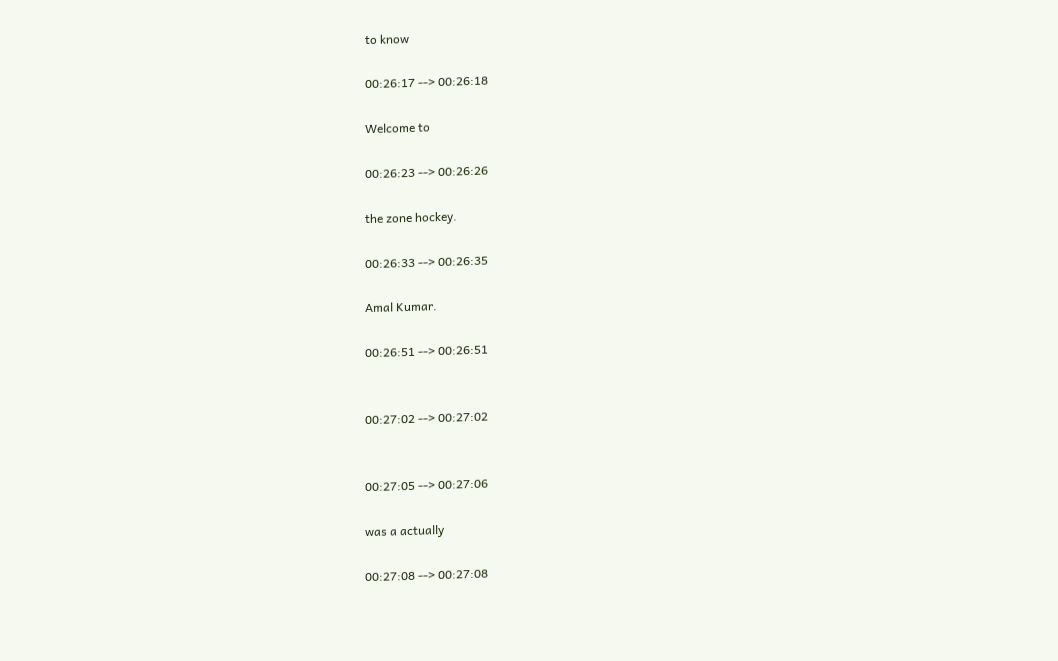to know

00:26:17 --> 00:26:18

Welcome to

00:26:23 --> 00:26:26

the zone hockey.

00:26:33 --> 00:26:35

Amal Kumar.

00:26:51 --> 00:26:51


00:27:02 --> 00:27:02


00:27:05 --> 00:27:06

was a actually

00:27:08 --> 00:27:08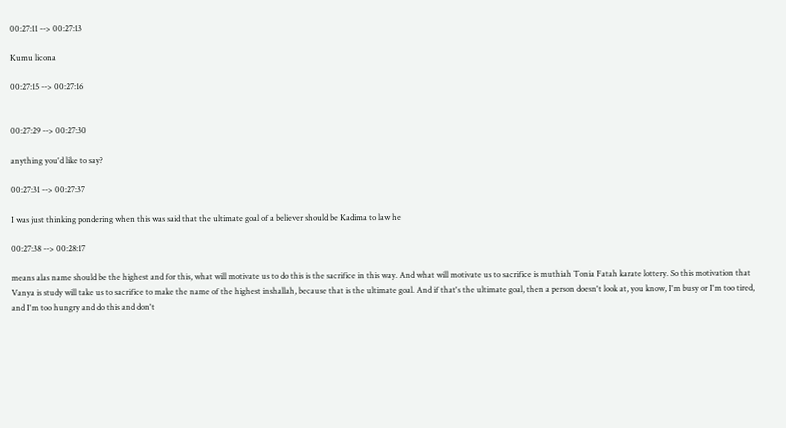00:27:11 --> 00:27:13

Kumu licona

00:27:15 --> 00:27:16


00:27:29 --> 00:27:30

anything you'd like to say?

00:27:31 --> 00:27:37

I was just thinking pondering when this was said that the ultimate goal of a believer should be Kadima to law he

00:27:38 --> 00:28:17

means alas name should be the highest and for this, what will motivate us to do this is the sacrifice in this way. And what will motivate us to sacrifice is muthiah Tonia Fatah karate lottery. So this motivation that Vanya is study will take us to sacrifice to make the name of the highest inshallah, because that is the ultimate goal. And if that's the ultimate goal, then a person doesn't look at, you know, I'm busy or I'm too tired, and I'm too hungry and do this and don't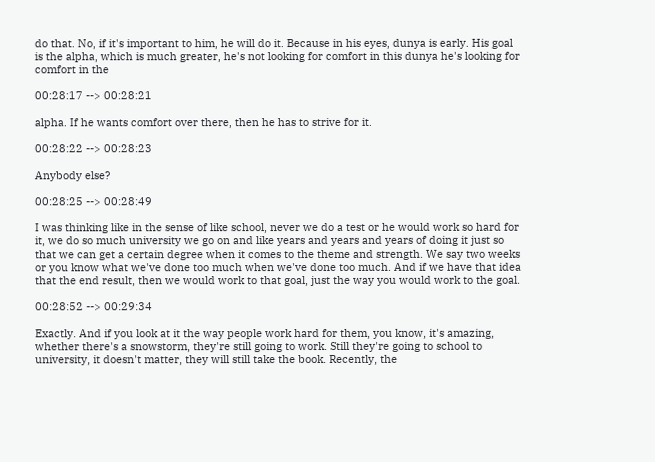do that. No, if it's important to him, he will do it. Because in his eyes, dunya is early. His goal is the alpha, which is much greater, he's not looking for comfort in this dunya he's looking for comfort in the

00:28:17 --> 00:28:21

alpha. If he wants comfort over there, then he has to strive for it.

00:28:22 --> 00:28:23

Anybody else?

00:28:25 --> 00:28:49

I was thinking like in the sense of like school, never we do a test or he would work so hard for it, we do so much university we go on and like years and years and years of doing it just so that we can get a certain degree when it comes to the theme and strength. We say two weeks or you know what we've done too much when we've done too much. And if we have that idea that the end result, then we would work to that goal, just the way you would work to the goal.

00:28:52 --> 00:29:34

Exactly. And if you look at it the way people work hard for them, you know, it's amazing, whether there's a snowstorm, they're still going to work. Still they're going to school to university, it doesn't matter, they will still take the book. Recently, the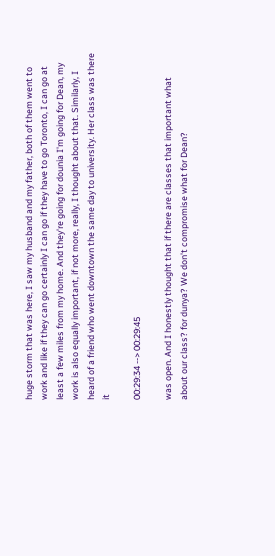huge storm that was here, I saw my husband and my father, both of them went to work and like if they can go certainly I can go if they have to go Toronto, I can go at least a few miles from my home. And they're going for dounia I'm going for Dean, my work is also equally important, if not more, really, I thought about that. Similarly, I heard of a friend who went downtown the same day to university. Her class was there it

00:29:34 --> 00:29:45

was open. And I honestly thought that if there are classes that important what about our class? for dunya? We don't compromise what for Dean?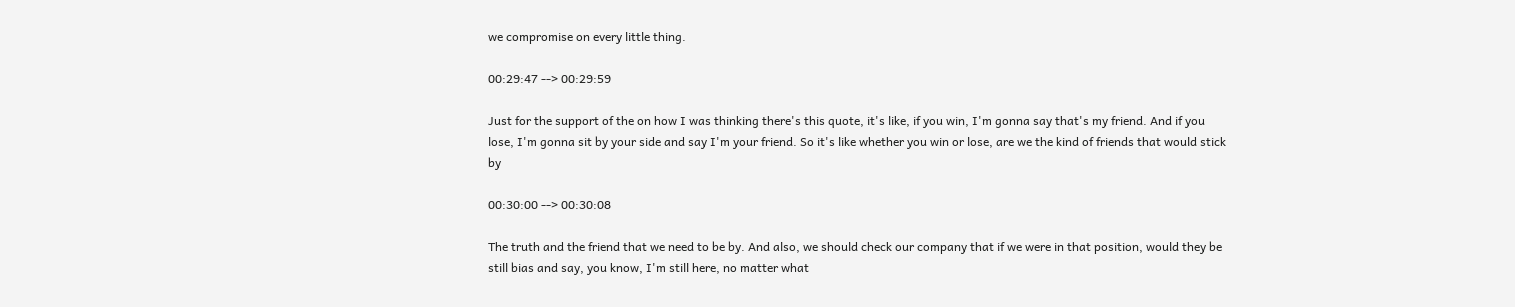we compromise on every little thing.

00:29:47 --> 00:29:59

Just for the support of the on how I was thinking there's this quote, it's like, if you win, I'm gonna say that's my friend. And if you lose, I'm gonna sit by your side and say I'm your friend. So it's like whether you win or lose, are we the kind of friends that would stick by

00:30:00 --> 00:30:08

The truth and the friend that we need to be by. And also, we should check our company that if we were in that position, would they be still bias and say, you know, I'm still here, no matter what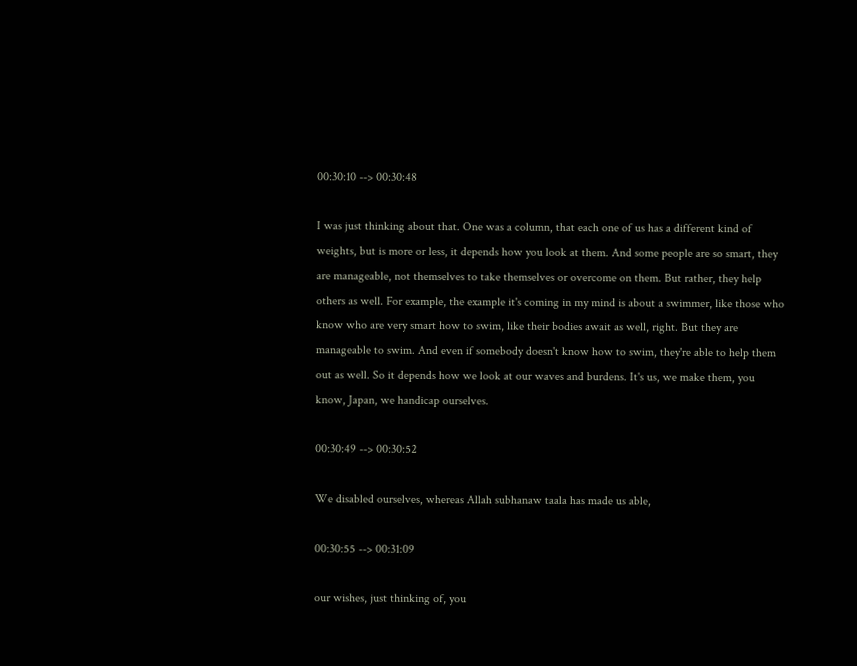00:30:10 --> 00:30:48

I was just thinking about that. One was a column, that each one of us has a different kind of weights, but is more or less, it depends how you look at them. And some people are so smart, they are manageable, not themselves to take themselves or overcome on them. But rather, they help others as well. For example, the example it's coming in my mind is about a swimmer, like those who know who are very smart how to swim, like their bodies await as well, right. But they are manageable to swim. And even if somebody doesn't know how to swim, they're able to help them out as well. So it depends how we look at our waves and burdens. It's us, we make them, you know, Japan, we handicap ourselves.

00:30:49 --> 00:30:52

We disabled ourselves, whereas Allah subhanaw taala has made us able,

00:30:55 --> 00:31:09

our wishes, just thinking of, you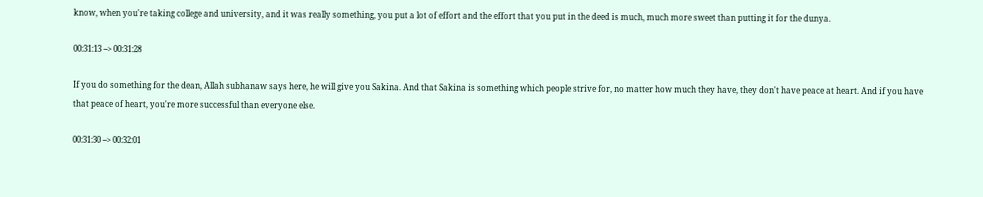know, when you're taking college and university, and it was really something, you put a lot of effort and the effort that you put in the deed is much, much more sweet than putting it for the dunya.

00:31:13 --> 00:31:28

If you do something for the dean, Allah subhanaw says here, he will give you Sakina. And that Sakina is something which people strive for, no matter how much they have, they don't have peace at heart. And if you have that peace of heart, you're more successful than everyone else.

00:31:30 --> 00:32:01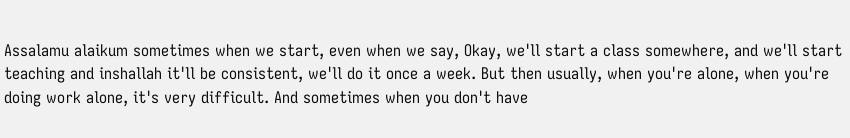Assalamu alaikum sometimes when we start, even when we say, Okay, we'll start a class somewhere, and we'll start teaching and inshallah it'll be consistent, we'll do it once a week. But then usually, when you're alone, when you're doing work alone, it's very difficult. And sometimes when you don't have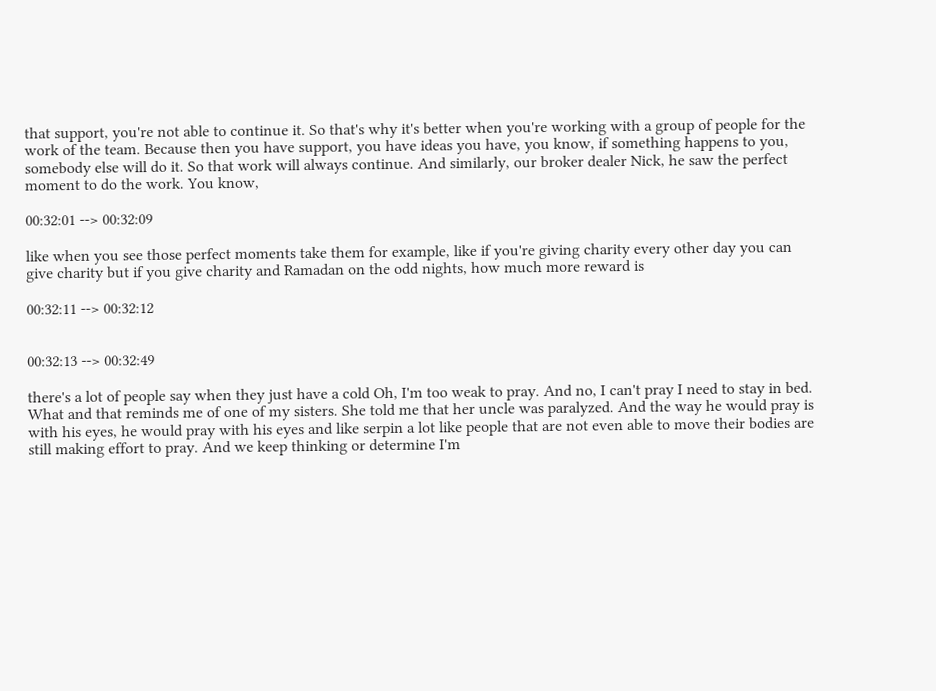that support, you're not able to continue it. So that's why it's better when you're working with a group of people for the work of the team. Because then you have support, you have ideas you have, you know, if something happens to you, somebody else will do it. So that work will always continue. And similarly, our broker dealer Nick, he saw the perfect moment to do the work. You know,

00:32:01 --> 00:32:09

like when you see those perfect moments take them for example, like if you're giving charity every other day you can give charity but if you give charity and Ramadan on the odd nights, how much more reward is

00:32:11 --> 00:32:12


00:32:13 --> 00:32:49

there's a lot of people say when they just have a cold Oh, I'm too weak to pray. And no, I can't pray I need to stay in bed. What and that reminds me of one of my sisters. She told me that her uncle was paralyzed. And the way he would pray is with his eyes, he would pray with his eyes and like serpin a lot like people that are not even able to move their bodies are still making effort to pray. And we keep thinking or determine I'm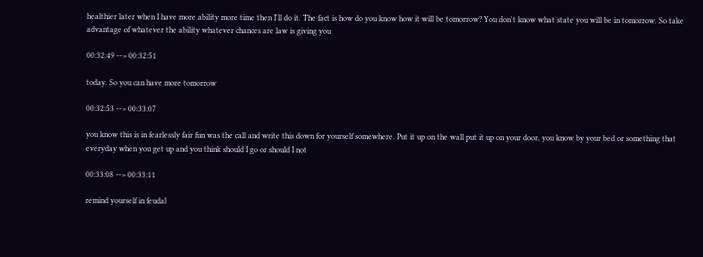healthier later when I have more ability more time then I'll do it. The fact is how do you know how it will be tomorrow? You don't know what state you will be in tomorrow. So take advantage of whatever the ability whatever chances are law is giving you

00:32:49 --> 00:32:51

today. So you can have more tomorrow

00:32:53 --> 00:33:07

you know this is in fearlessly fair fun was the call and write this down for yourself somewhere. Put it up on the wall put it up on your door, you know by your bed or something that everyday when you get up and you think should I go or should I not

00:33:08 --> 00:33:11

remind yourself in feudal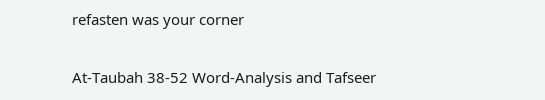refasten was your corner

At-Taubah 38-52 Word-Analysis and Tafseer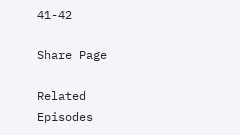41-42

Share Page

Related Episodes